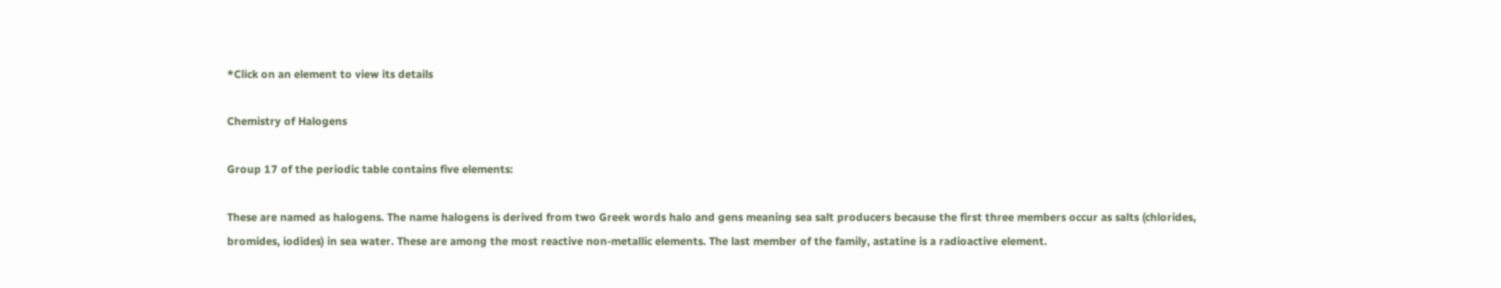*Click on an element to view its details

Chemistry of Halogens

Group 17 of the periodic table contains five elements:

These are named as halogens. The name halogens is derived from two Greek words halo and gens meaning sea salt producers because the first three members occur as salts (chlorides, bromides, iodides) in sea water. These are among the most reactive non-metallic elements. The last member of the family, astatine is a radioactive element.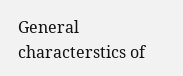General characterstics of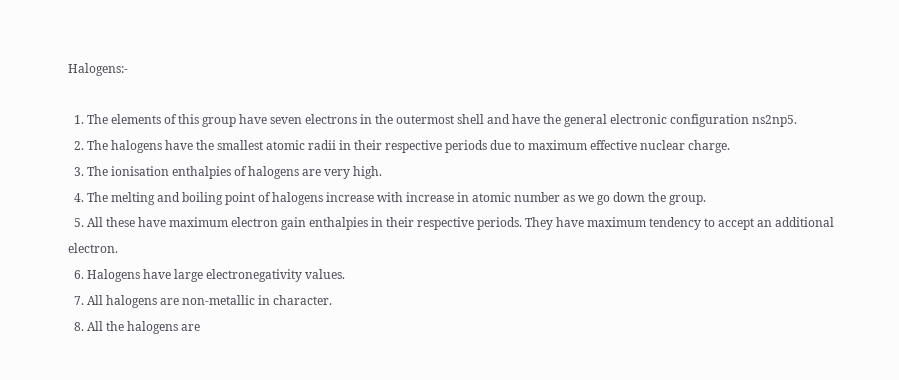Halogens:-

  1. The elements of this group have seven electrons in the outermost shell and have the general electronic configuration ns2np5.
  2. The halogens have the smallest atomic radii in their respective periods due to maximum effective nuclear charge.
  3. The ionisation enthalpies of halogens are very high.
  4. The melting and boiling point of halogens increase with increase in atomic number as we go down the group.
  5. All these have maximum electron gain enthalpies in their respective periods. They have maximum tendency to accept an additional electron.
  6. Halogens have large electronegativity values.
  7. All halogens are non-metallic in character.
  8. All the halogens are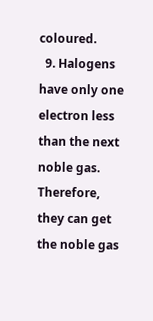coloured.
  9. Halogens have only one electron less than the next noble gas. Therefore, they can get the noble gas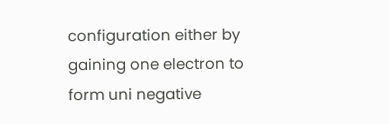configuration either by gaining one electron to form uni negative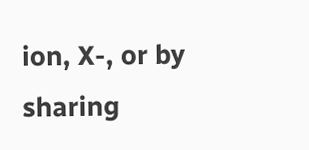ion, X-, or by sharing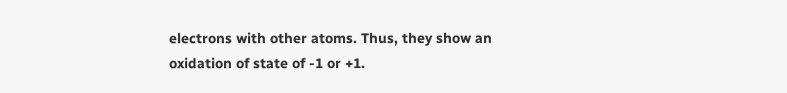electrons with other atoms. Thus, they show an oxidation of state of -1 or +1.